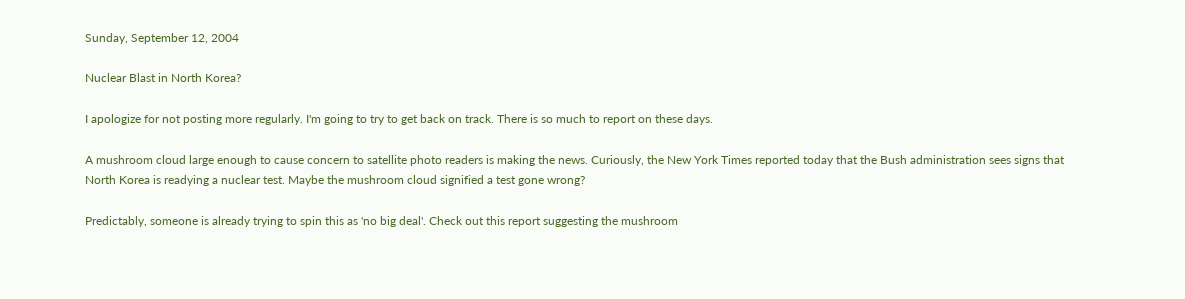Sunday, September 12, 2004

Nuclear Blast in North Korea?

I apologize for not posting more regularly. I'm going to try to get back on track. There is so much to report on these days.

A mushroom cloud large enough to cause concern to satellite photo readers is making the news. Curiously, the New York Times reported today that the Bush administration sees signs that North Korea is readying a nuclear test. Maybe the mushroom cloud signified a test gone wrong?

Predictably, someone is already trying to spin this as 'no big deal'. Check out this report suggesting the mushroom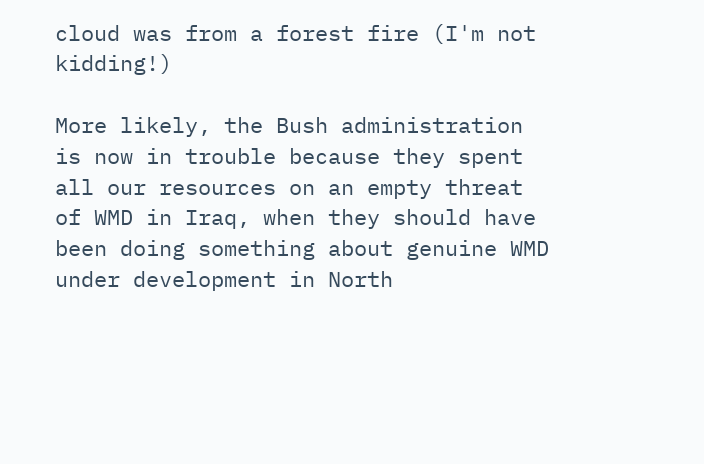cloud was from a forest fire (I'm not kidding!)

More likely, the Bush administration is now in trouble because they spent all our resources on an empty threat of WMD in Iraq, when they should have been doing something about genuine WMD under development in North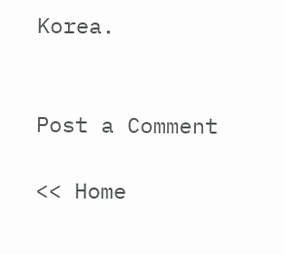Korea.


Post a Comment

<< Home